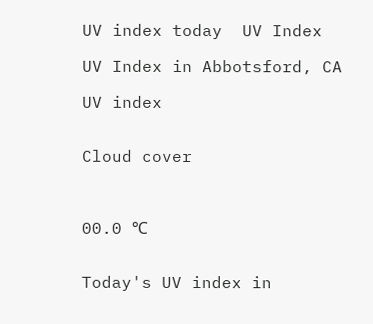UV index today  UV Index

UV Index in Abbotsford, CA

UV index


Cloud cover



00.0 ℃


Today's UV index in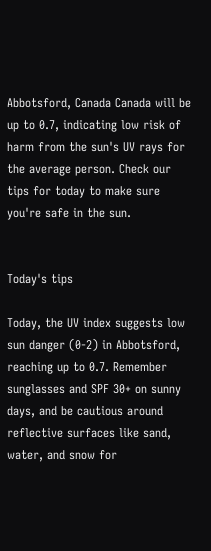Abbotsford, Canada Canada will be up to 0.7, indicating low risk of harm from the sun's UV rays for the average person. Check our tips for today to make sure you're safe in the sun.


Today's tips

Today, the UV index suggests low sun danger (0-2) in Abbotsford, reaching up to 0.7. Remember sunglasses and SPF 30+ on sunny days, and be cautious around reflective surfaces like sand, water, and snow for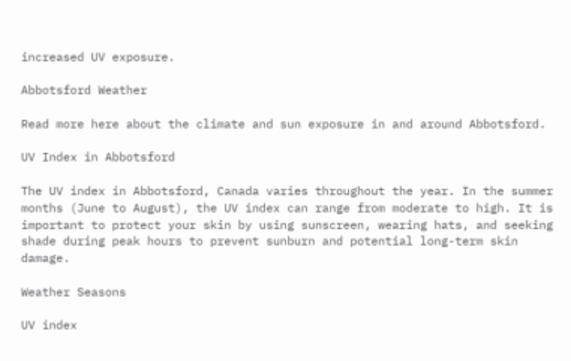increased UV exposure.

Abbotsford Weather

Read more here about the climate and sun exposure in and around Abbotsford.

UV Index in Abbotsford

The UV index in Abbotsford, Canada varies throughout the year. In the summer months (June to August), the UV index can range from moderate to high. It is important to protect your skin by using sunscreen, wearing hats, and seeking shade during peak hours to prevent sunburn and potential long-term skin damage.

Weather Seasons

UV index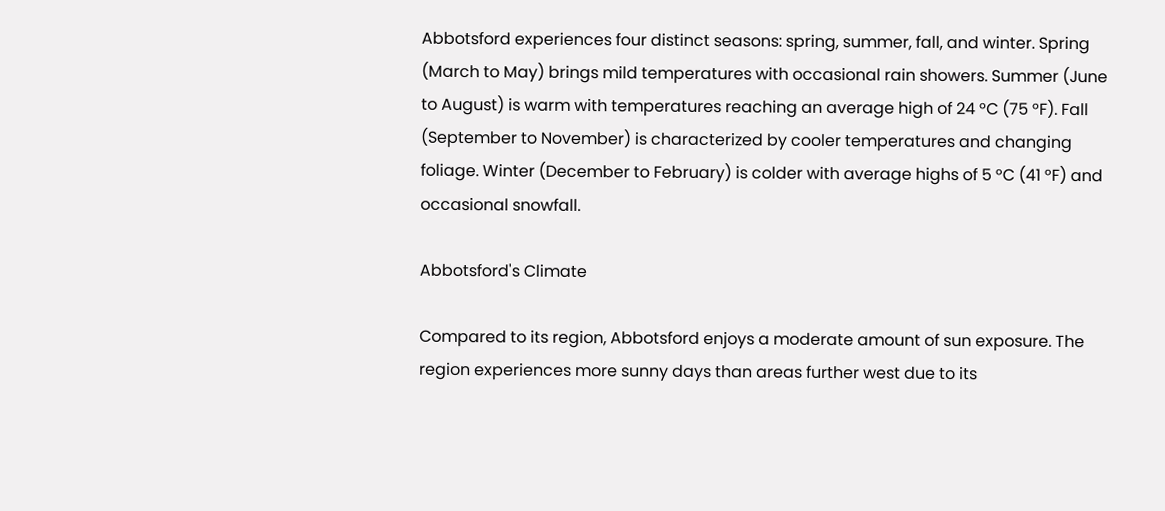Abbotsford experiences four distinct seasons: spring, summer, fall, and winter. Spring (March to May) brings mild temperatures with occasional rain showers. Summer (June to August) is warm with temperatures reaching an average high of 24 °C (75 °F). Fall (September to November) is characterized by cooler temperatures and changing foliage. Winter (December to February) is colder with average highs of 5 °C (41 °F) and occasional snowfall.

Abbotsford's Climate

Compared to its region, Abbotsford enjoys a moderate amount of sun exposure. The region experiences more sunny days than areas further west due to its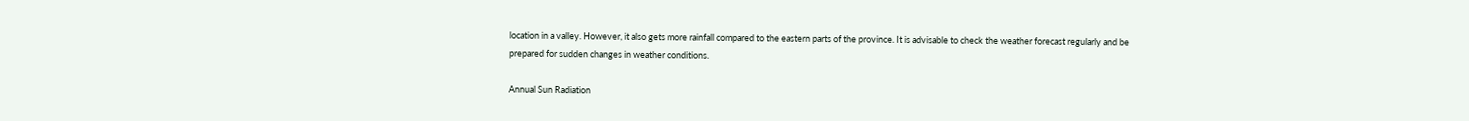location in a valley. However, it also gets more rainfall compared to the eastern parts of the province. It is advisable to check the weather forecast regularly and be prepared for sudden changes in weather conditions.

Annual Sun Radiation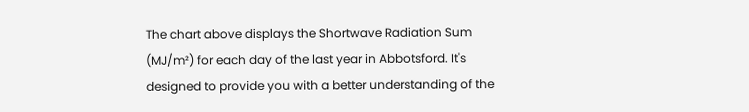The chart above displays the Shortwave Radiation Sum (MJ/m²) for each day of the last year in Abbotsford. It's designed to provide you with a better understanding of the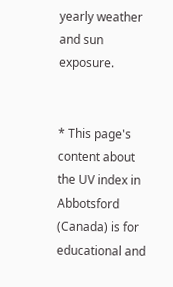yearly weather and sun exposure.


* This page's content about the UV index in Abbotsford (Canada) is for educational and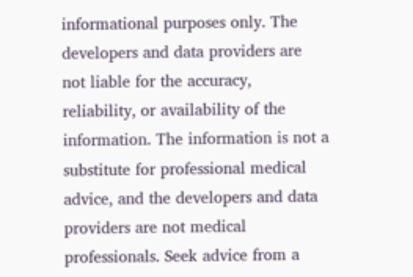informational purposes only. The developers and data providers are not liable for the accuracy, reliability, or availability of the information. The information is not a substitute for professional medical advice, and the developers and data providers are not medical professionals. Seek advice from a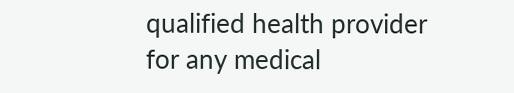qualified health provider for any medical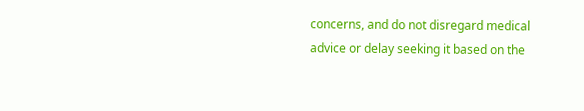concerns, and do not disregard medical advice or delay seeking it based on the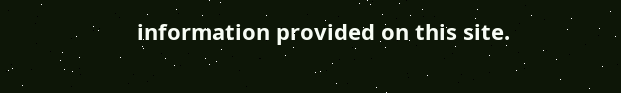information provided on this site.